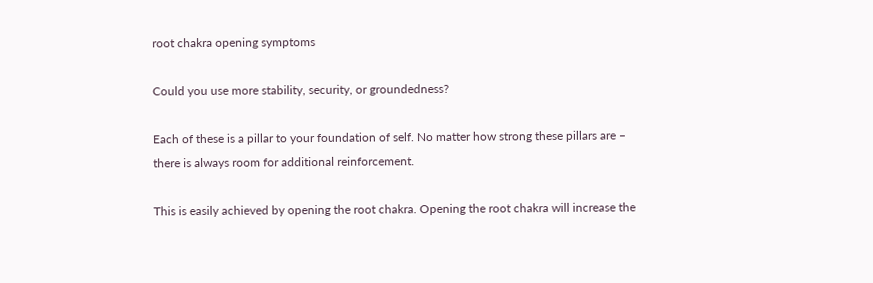root chakra opening symptoms

Could you use more stability, security, or groundedness?

Each of these is a pillar to your foundation of self. No matter how strong these pillars are – there is always room for additional reinforcement.

This is easily achieved by opening the root chakra. Opening the root chakra will increase the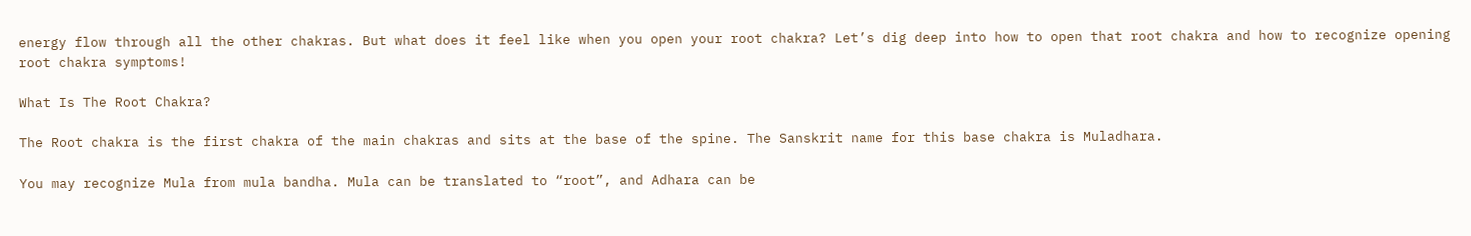energy flow through all the other chakras. But what does it feel like when you open your root chakra? Let’s dig deep into how to open that root chakra and how to recognize opening root chakra symptoms!

What Is The Root Chakra?

The Root chakra is the first chakra of the main chakras and sits at the base of the spine. The Sanskrit name for this base chakra is Muladhara.

You may recognize Mula from mula bandha. Mula can be translated to “root”, and Adhara can be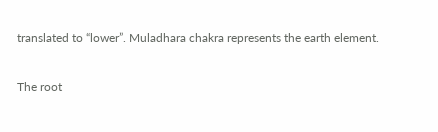translated to “lower”. Muladhara chakra represents the earth element.

The root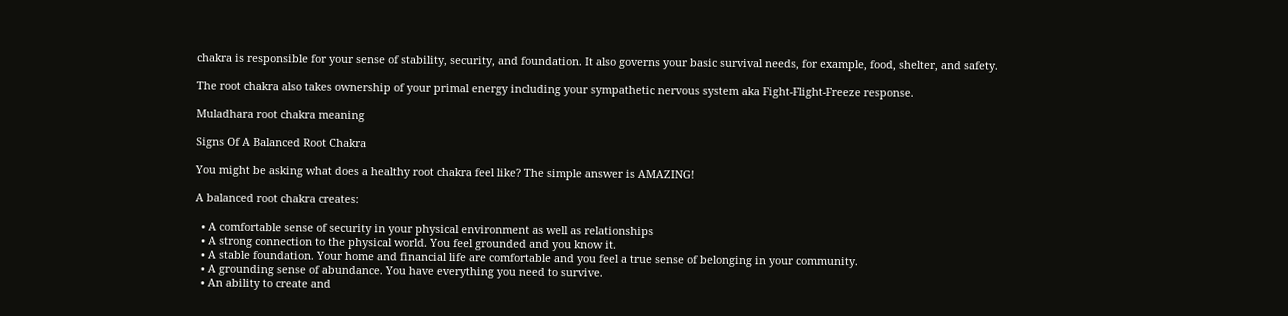chakra is responsible for your sense of stability, security, and foundation. It also governs your basic survival needs, for example, food, shelter, and safety.

The root chakra also takes ownership of your primal energy including your sympathetic nervous system aka Fight-Flight-Freeze response.

Muladhara root chakra meaning

Signs Of A Balanced Root Chakra

You might be asking what does a healthy root chakra feel like? The simple answer is AMAZING!

A balanced root chakra creates:

  • A comfortable sense of security in your physical environment as well as relationships
  • A strong connection to the physical world. You feel grounded and you know it.
  • A stable foundation. Your home and financial life are comfortable and you feel a true sense of belonging in your community.
  • A grounding sense of abundance. You have everything you need to survive.
  • An ability to create and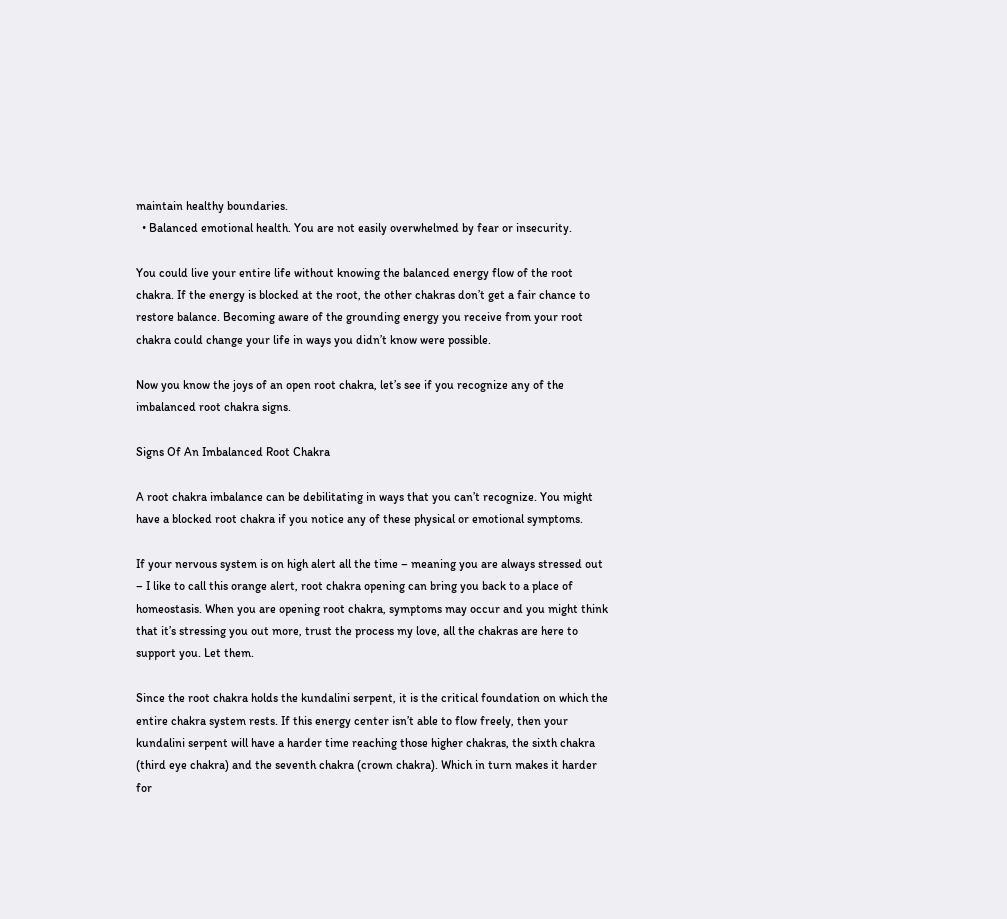maintain healthy boundaries.
  • Balanced emotional health. You are not easily overwhelmed by fear or insecurity.

You could live your entire life without knowing the balanced energy flow of the root chakra. If the energy is blocked at the root, the other chakras don’t get a fair chance to restore balance. Becoming aware of the grounding energy you receive from your root chakra could change your life in ways you didn’t know were possible.

Now you know the joys of an open root chakra, let’s see if you recognize any of the imbalanced root chakra signs.

Signs Of An Imbalanced Root Chakra

A root chakra imbalance can be debilitating in ways that you can’t recognize. You might have a blocked root chakra if you notice any of these physical or emotional symptoms.

If your nervous system is on high alert all the time – meaning you are always stressed out  – I like to call this orange alert, root chakra opening can bring you back to a place of homeostasis. When you are opening root chakra, symptoms may occur and you might think that it’s stressing you out more, trust the process my love, all the chakras are here to support you. Let them.

Since the root chakra holds the kundalini serpent, it is the critical foundation on which the entire chakra system rests. If this energy center isn’t able to flow freely, then your kundalini serpent will have a harder time reaching those higher chakras, the sixth chakra (third eye chakra) and the seventh chakra (crown chakra). Which in turn makes it harder for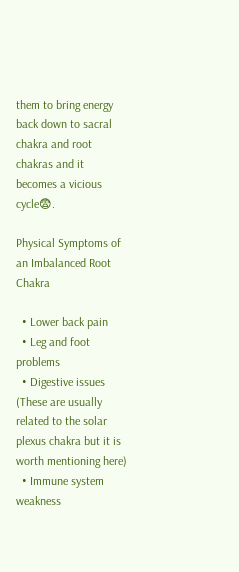them to bring energy back down to sacral chakra and root chakras and it becomes a vicious cycle😨.

Physical Symptoms of an Imbalanced Root Chakra

  • Lower back pain
  • Leg and foot problems
  • Digestive issues (These are usually related to the solar plexus chakra but it is worth mentioning here)
  • Immune system weakness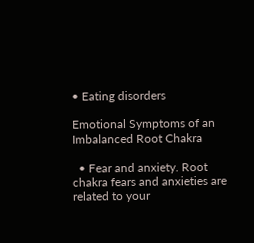• Eating disorders

Emotional Symptoms of an Imbalanced Root Chakra

  • Fear and anxiety. Root chakra fears and anxieties are related to your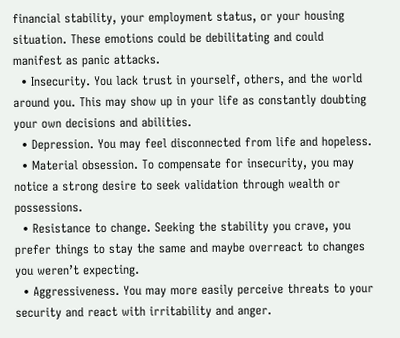financial stability, your employment status, or your housing situation. These emotions could be debilitating and could manifest as panic attacks.
  • Insecurity. You lack trust in yourself, others, and the world around you. This may show up in your life as constantly doubting your own decisions and abilities.
  • Depression. You may feel disconnected from life and hopeless.
  • Material obsession. To compensate for insecurity, you may notice a strong desire to seek validation through wealth or possessions.
  • Resistance to change. Seeking the stability you crave, you prefer things to stay the same and maybe overreact to changes you weren’t expecting.
  • Aggressiveness. You may more easily perceive threats to your security and react with irritability and anger.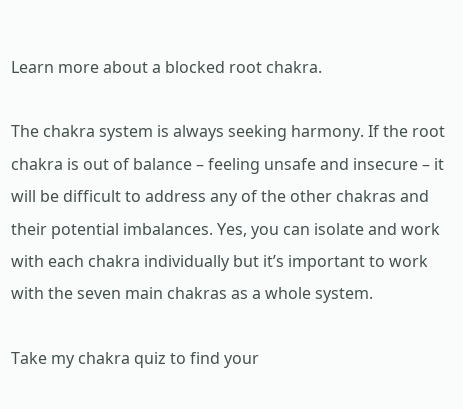Learn more about a blocked root chakra.

The chakra system is always seeking harmony. If the root chakra is out of balance – feeling unsafe and insecure – it will be difficult to address any of the other chakras and their potential imbalances. Yes, you can isolate and work with each chakra individually but it’s important to work with the seven main chakras as a whole system.

Take my chakra quiz to find your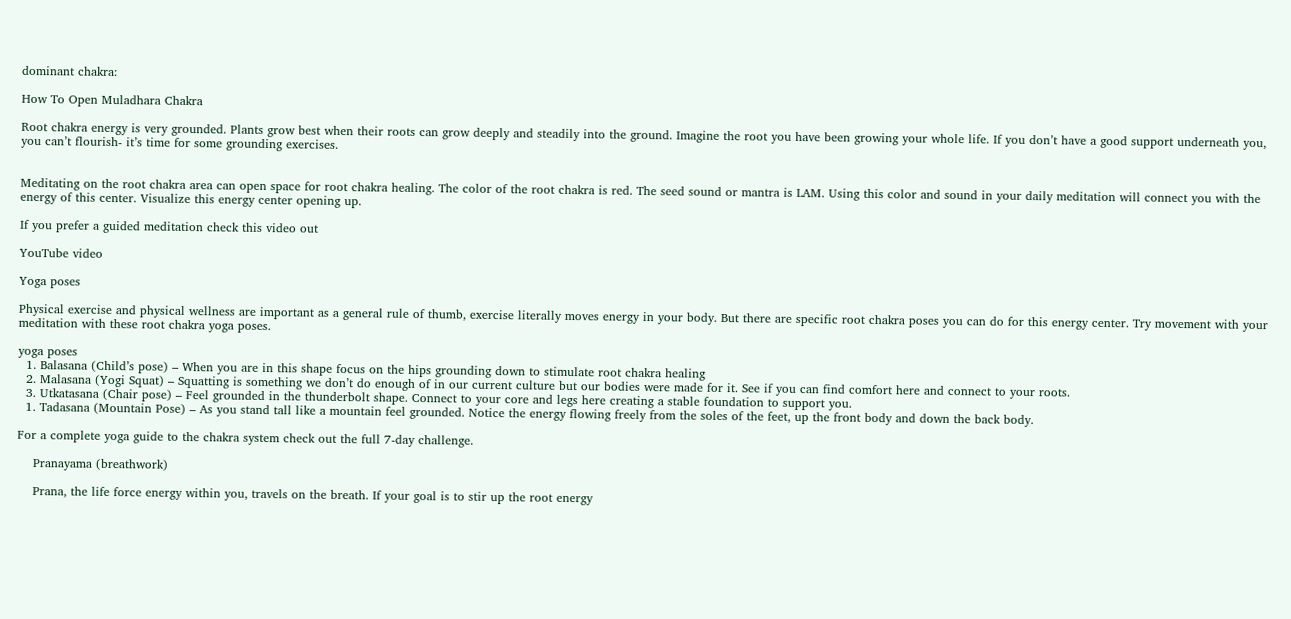dominant chakra:

How To Open Muladhara Chakra

Root chakra energy is very grounded. Plants grow best when their roots can grow deeply and steadily into the ground. Imagine the root you have been growing your whole life. If you don’t have a good support underneath you, you can’t flourish- it’s time for some grounding exercises.


Meditating on the root chakra area can open space for root chakra healing. The color of the root chakra is red. The seed sound or mantra is LAM. Using this color and sound in your daily meditation will connect you with the energy of this center. Visualize this energy center opening up.

If you prefer a guided meditation check this video out

YouTube video

Yoga poses

Physical exercise and physical wellness are important as a general rule of thumb, exercise literally moves energy in your body. But there are specific root chakra poses you can do for this energy center. Try movement with your meditation with these root chakra yoga poses.

yoga poses
  1. Balasana (Child’s pose) – When you are in this shape focus on the hips grounding down to stimulate root chakra healing
  2. Malasana (Yogi Squat) – Squatting is something we don’t do enough of in our current culture but our bodies were made for it. See if you can find comfort here and connect to your roots.
  3. Utkatasana (Chair pose) – Feel grounded in the thunderbolt shape. Connect to your core and legs here creating a stable foundation to support you.
  1. Tadasana (Mountain Pose) – As you stand tall like a mountain feel grounded. Notice the energy flowing freely from the soles of the feet, up the front body and down the back body.

For a complete yoga guide to the chakra system check out the full 7-day challenge.

    Pranayama (breathwork)

    Prana, the life force energy within you, travels on the breath. If your goal is to stir up the root energy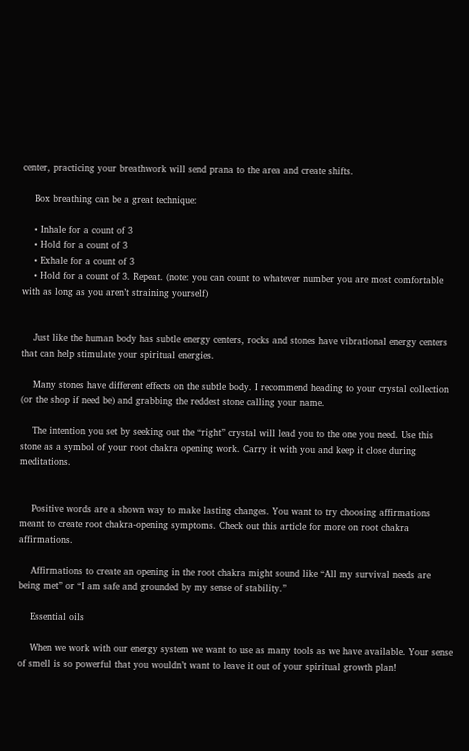center, practicing your breathwork will send prana to the area and create shifts.

    Box breathing can be a great technique:

    • Inhale for a count of 3
    • Hold for a count of 3
    • Exhale for a count of 3
    • Hold for a count of 3. Repeat. (note: you can count to whatever number you are most comfortable with as long as you aren’t straining yourself)


    Just like the human body has subtle energy centers, rocks and stones have vibrational energy centers that can help stimulate your spiritual energies.

    Many stones have different effects on the subtle body. I recommend heading to your crystal collection (or the shop if need be) and grabbing the reddest stone calling your name.

    The intention you set by seeking out the “right” crystal will lead you to the one you need. Use this stone as a symbol of your root chakra opening work. Carry it with you and keep it close during meditations.


    Positive words are a shown way to make lasting changes. You want to try choosing affirmations meant to create root chakra-opening symptoms. Check out this article for more on root chakra affirmations.

    Affirmations to create an opening in the root chakra might sound like “All my survival needs are being met” or “I am safe and grounded by my sense of stability.”

    Essential oils

    When we work with our energy system we want to use as many tools as we have available. Your sense of smell is so powerful that you wouldn’t want to leave it out of your spiritual growth plan!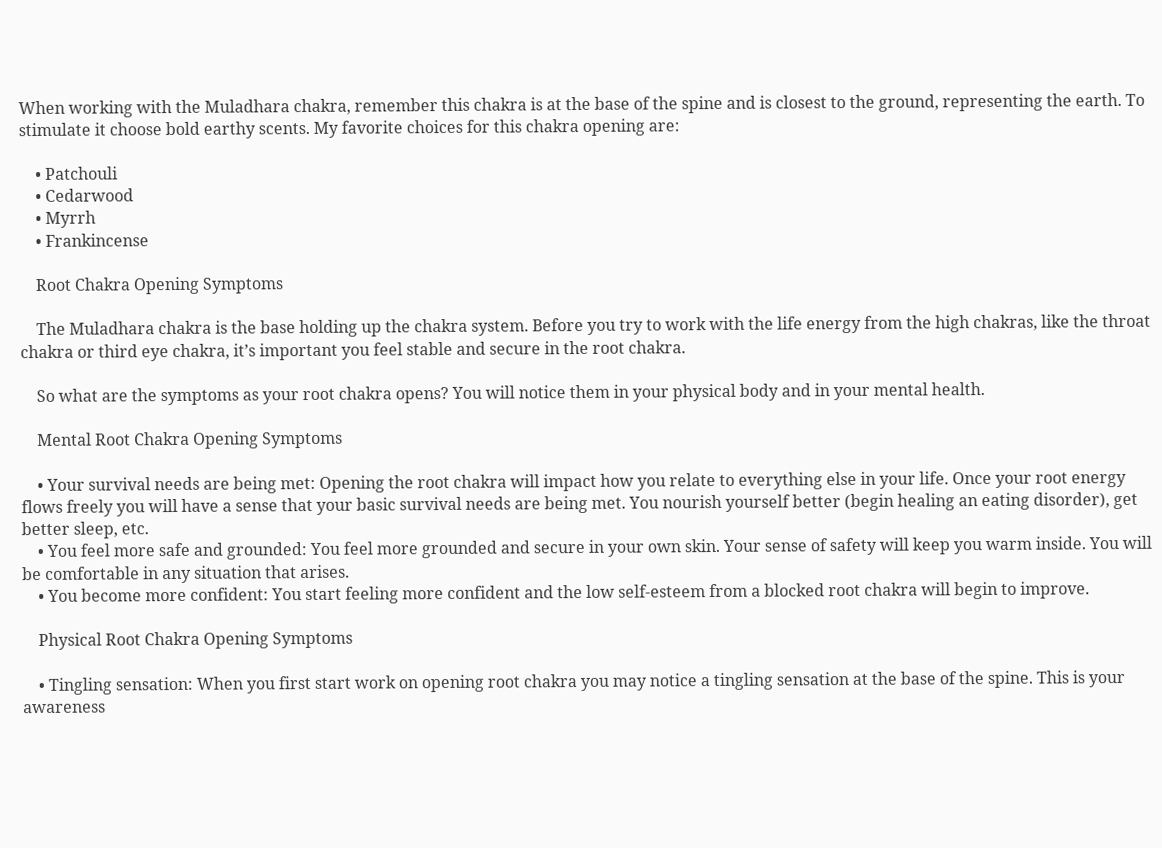When working with the Muladhara chakra, remember this chakra is at the base of the spine and is closest to the ground, representing the earth. To stimulate it choose bold earthy scents. My favorite choices for this chakra opening are:

    • Patchouli
    • Cedarwood
    • Myrrh
    • Frankincense

    Root Chakra Opening Symptoms

    The Muladhara chakra is the base holding up the chakra system. Before you try to work with the life energy from the high chakras, like the throat chakra or third eye chakra, it’s important you feel stable and secure in the root chakra.

    So what are the symptoms as your root chakra opens? You will notice them in your physical body and in your mental health.

    Mental Root Chakra Opening Symptoms

    • Your survival needs are being met: Opening the root chakra will impact how you relate to everything else in your life. Once your root energy flows freely you will have a sense that your basic survival needs are being met. You nourish yourself better (begin healing an eating disorder), get better sleep, etc.
    • You feel more safe and grounded: You feel more grounded and secure in your own skin. Your sense of safety will keep you warm inside. You will be comfortable in any situation that arises.
    • You become more confident: You start feeling more confident and the low self-esteem from a blocked root chakra will begin to improve.

    Physical Root Chakra Opening Symptoms

    • Tingling sensation: When you first start work on opening root chakra you may notice a tingling sensation at the base of the spine. This is your awareness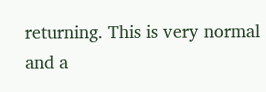returning. This is very normal and a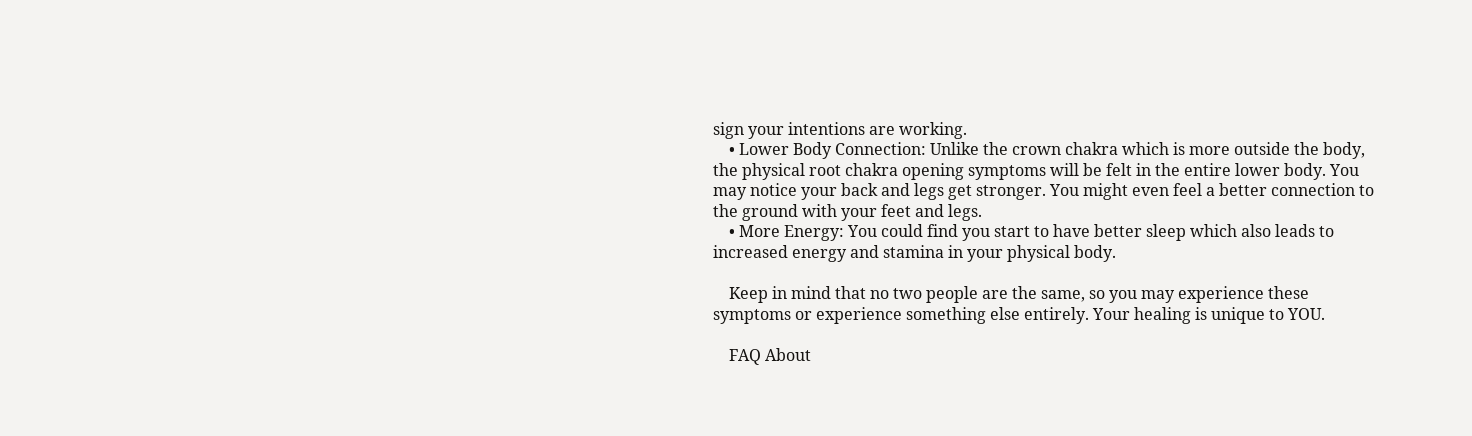sign your intentions are working.
    • Lower Body Connection: Unlike the crown chakra which is more outside the body, the physical root chakra opening symptoms will be felt in the entire lower body. You may notice your back and legs get stronger. You might even feel a better connection to the ground with your feet and legs.
    • More Energy: You could find you start to have better sleep which also leads to increased energy and stamina in your physical body.

    Keep in mind that no two people are the same, so you may experience these symptoms or experience something else entirely. Your healing is unique to YOU.

    FAQ About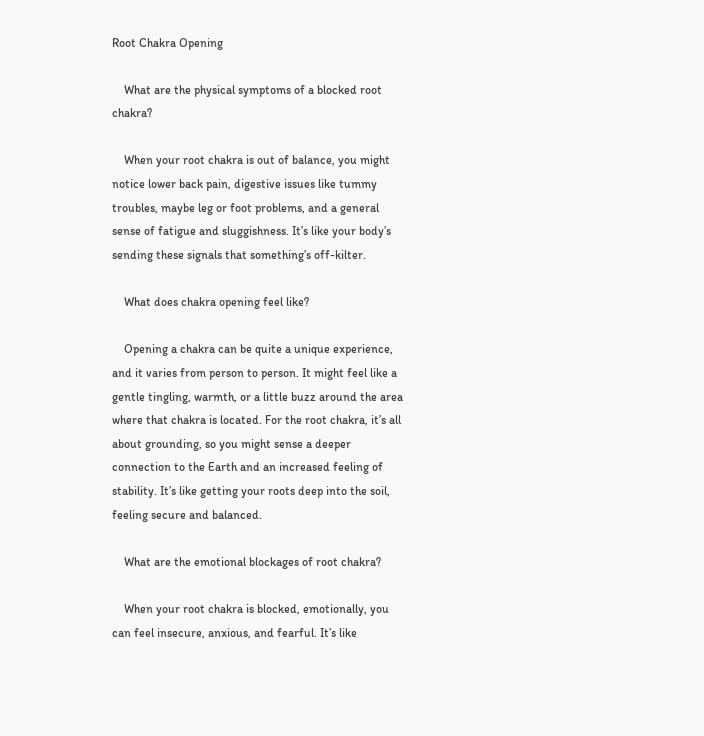Root Chakra Opening

    What are the physical symptoms of a blocked root chakra?

    When your root chakra is out of balance, you might notice lower back pain, digestive issues like tummy troubles, maybe leg or foot problems, and a general sense of fatigue and sluggishness. It’s like your body’s sending these signals that something’s off-kilter.

    What does chakra opening feel like?

    Opening a chakra can be quite a unique experience, and it varies from person to person. It might feel like a gentle tingling, warmth, or a little buzz around the area where that chakra is located. For the root chakra, it’s all about grounding, so you might sense a deeper connection to the Earth and an increased feeling of stability. It’s like getting your roots deep into the soil, feeling secure and balanced.

    What are the emotional blockages of root chakra?

    When your root chakra is blocked, emotionally, you can feel insecure, anxious, and fearful. It’s like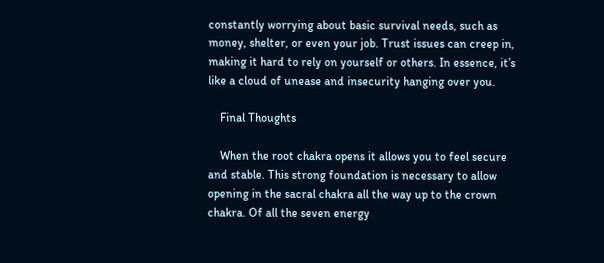constantly worrying about basic survival needs, such as money, shelter, or even your job. Trust issues can creep in, making it hard to rely on yourself or others. In essence, it’s like a cloud of unease and insecurity hanging over you.

    Final Thoughts

    When the root chakra opens it allows you to feel secure and stable. This strong foundation is necessary to allow opening in the sacral chakra all the way up to the crown chakra. Of all the seven energy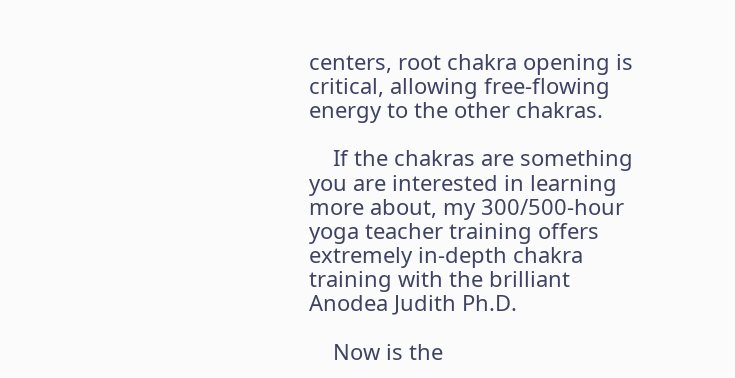centers, root chakra opening is critical, allowing free-flowing energy to the other chakras.

    If the chakras are something you are interested in learning more about, my 300/500-hour yoga teacher training offers extremely in-depth chakra training with the brilliant Anodea Judith Ph.D.

    Now is the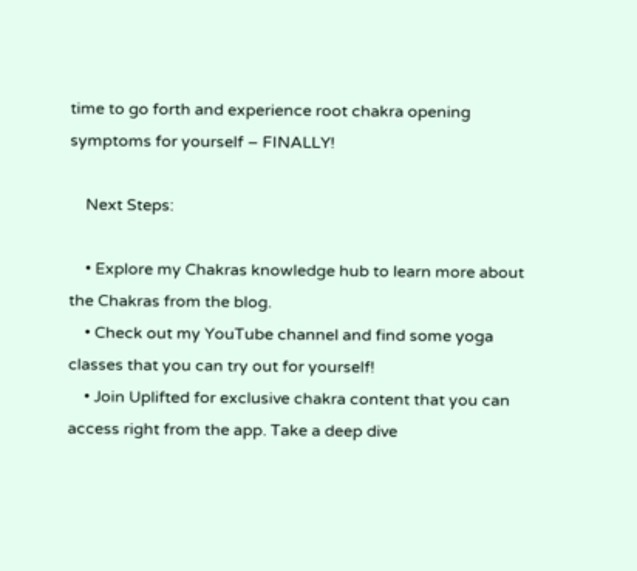time to go forth and experience root chakra opening symptoms for yourself – FINALLY!

    Next Steps:

    • Explore my Chakras knowledge hub to learn more about the Chakras from the blog.
    • Check out my YouTube channel and find some yoga classes that you can try out for yourself!
    • Join Uplifted for exclusive chakra content that you can access right from the app. Take a deep dive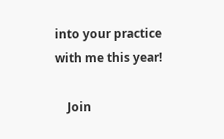into your practice with me this year!

    Join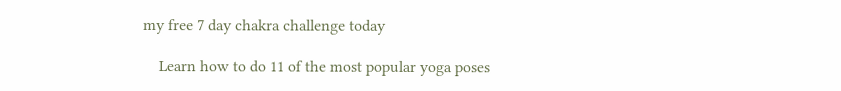my free 7 day chakra challenge today

    Learn how to do 11 of the most popular yoga poses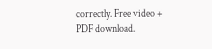correctly. Free video + PDF download.